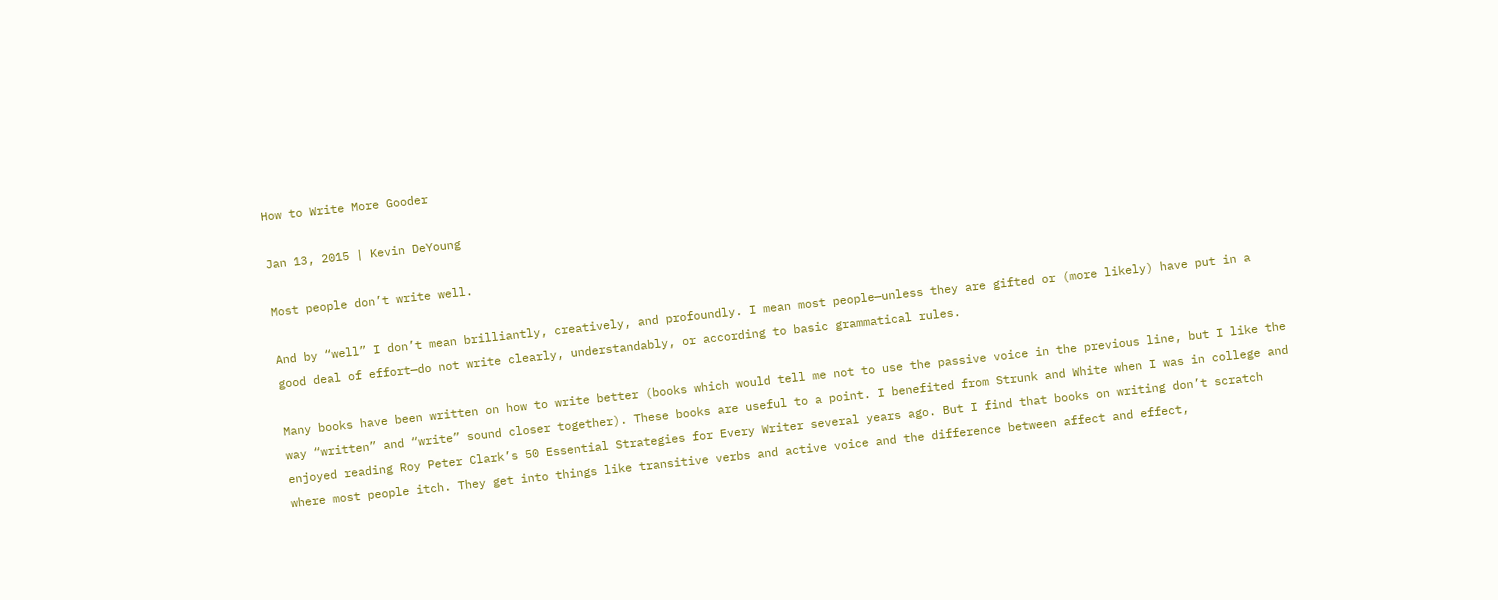How to Write More Gooder

Jan 13, 2015 | Kevin DeYoung

Most people don’t write well.

And by “well” I don’t mean brilliantly, creatively, and profoundly. I mean most people—unless they are gifted or (more likely) have put in a good deal of effort—do not write clearly, understandably, or according to basic grammatical rules.

Many books have been written on how to write better (books which would tell me not to use the passive voice in the previous line, but I like the way “written” and “write” sound closer together). These books are useful to a point. I benefited from Strunk and White when I was in college and enjoyed reading Roy Peter Clark’s 50 Essential Strategies for Every Writer several years ago. But I find that books on writing don’t scratch where most people itch. They get into things like transitive verbs and active voice and the difference between affect and effect,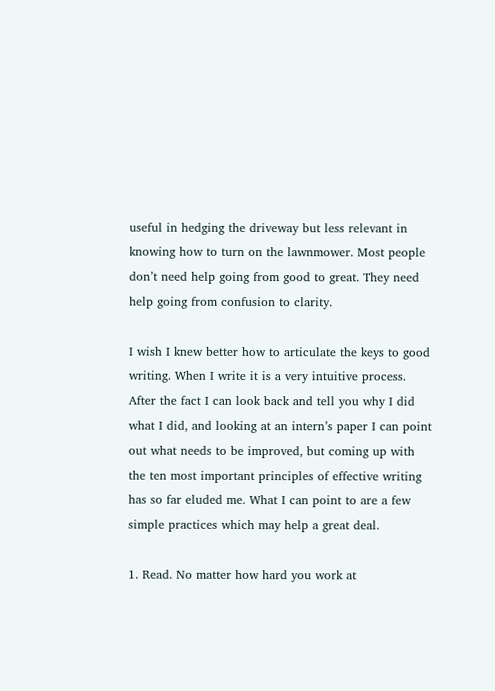useful in hedging the driveway but less relevant in knowing how to turn on the lawnmower. Most people don’t need help going from good to great. They need help going from confusion to clarity.

I wish I knew better how to articulate the keys to good writing. When I write it is a very intuitive process. After the fact I can look back and tell you why I did what I did, and looking at an intern’s paper I can point out what needs to be improved, but coming up with the ten most important principles of effective writing has so far eluded me. What I can point to are a few simple practices which may help a great deal.

1. Read. No matter how hard you work at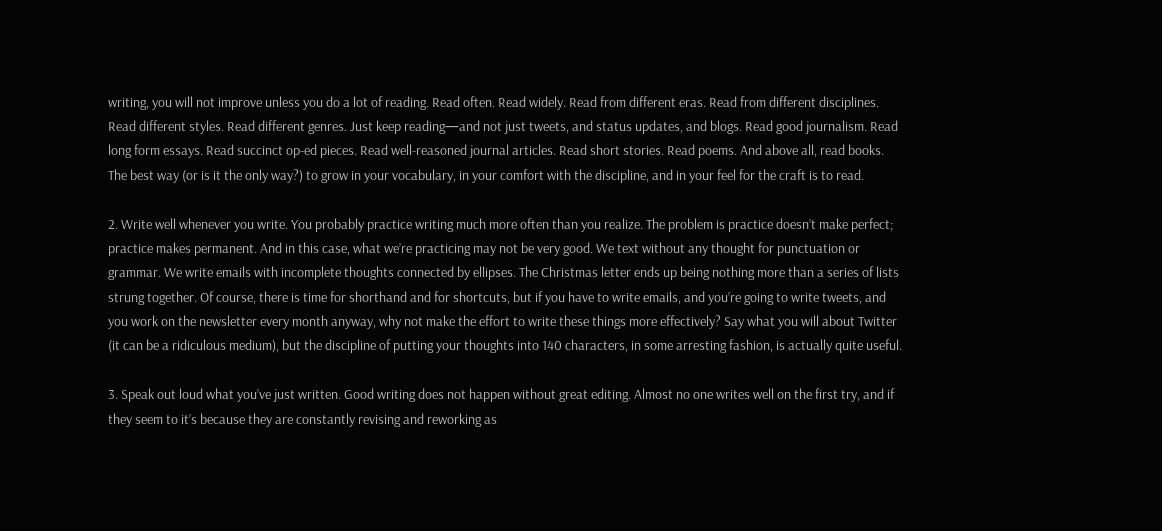writing, you will not improve unless you do a lot of reading. Read often. Read widely. Read from different eras. Read from different disciplines. Read different styles. Read different genres. Just keep reading—and not just tweets, and status updates, and blogs. Read good journalism. Read long form essays. Read succinct op-ed pieces. Read well-reasoned journal articles. Read short stories. Read poems. And above all, read books. The best way (or is it the only way?) to grow in your vocabulary, in your comfort with the discipline, and in your feel for the craft is to read.

2. Write well whenever you write. You probably practice writing much more often than you realize. The problem is practice doesn’t make perfect; practice makes permanent. And in this case, what we’re practicing may not be very good. We text without any thought for punctuation or grammar. We write emails with incomplete thoughts connected by ellipses. The Christmas letter ends up being nothing more than a series of lists strung together. Of course, there is time for shorthand and for shortcuts, but if you have to write emails, and you’re going to write tweets, and you work on the newsletter every month anyway, why not make the effort to write these things more effectively? Say what you will about Twitter (it can be a ridiculous medium), but the discipline of putting your thoughts into 140 characters, in some arresting fashion, is actually quite useful.

3. Speak out loud what you’ve just written. Good writing does not happen without great editing. Almost no one writes well on the first try, and if they seem to it’s because they are constantly revising and reworking as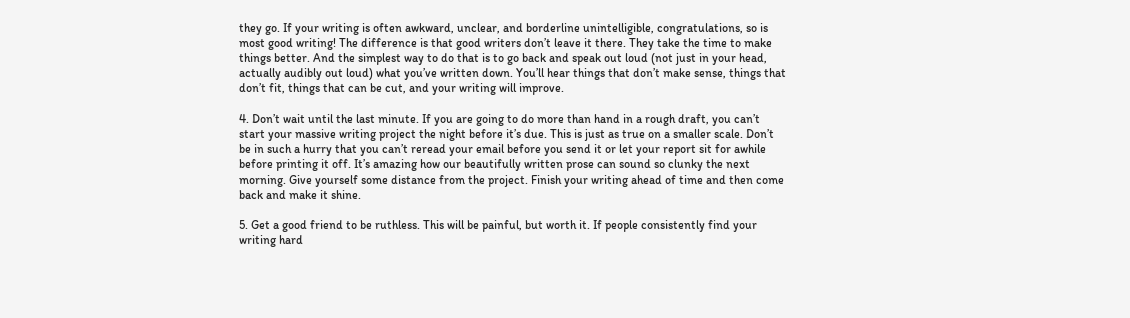they go. If your writing is often awkward, unclear, and borderline unintelligible, congratulations, so is most good writing! The difference is that good writers don’t leave it there. They take the time to make things better. And the simplest way to do that is to go back and speak out loud (not just in your head, actually audibly out loud) what you’ve written down. You’ll hear things that don’t make sense, things that don’t fit, things that can be cut, and your writing will improve.

4. Don’t wait until the last minute. If you are going to do more than hand in a rough draft, you can’t start your massive writing project the night before it’s due. This is just as true on a smaller scale. Don’t be in such a hurry that you can’t reread your email before you send it or let your report sit for awhile before printing it off. It’s amazing how our beautifully written prose can sound so clunky the next morning. Give yourself some distance from the project. Finish your writing ahead of time and then come back and make it shine.

5. Get a good friend to be ruthless. This will be painful, but worth it. If people consistently find your writing hard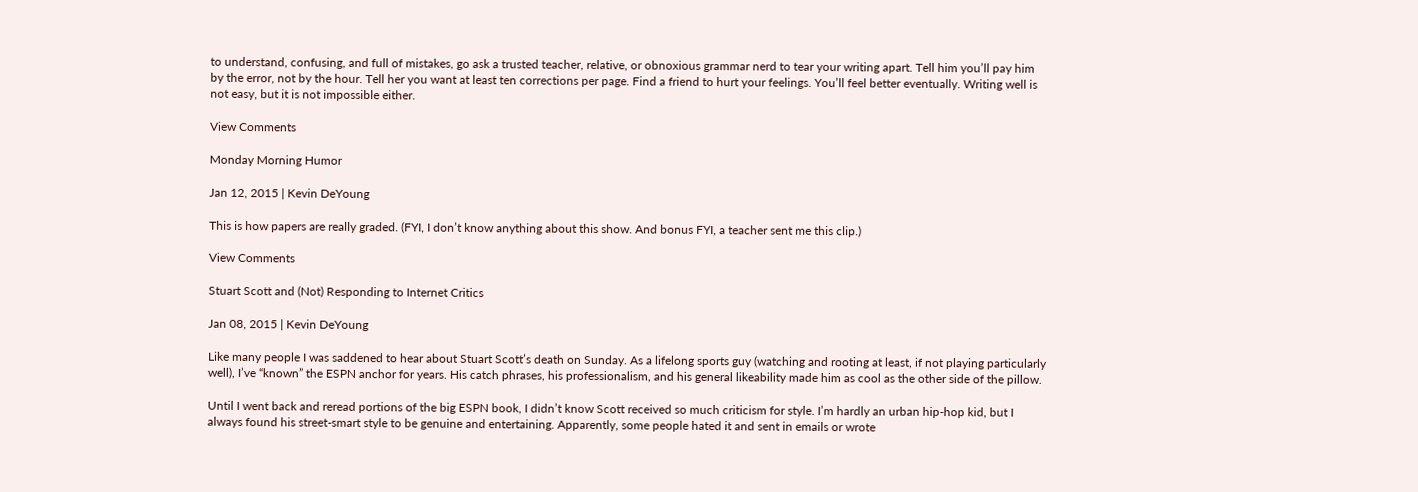to understand, confusing, and full of mistakes, go ask a trusted teacher, relative, or obnoxious grammar nerd to tear your writing apart. Tell him you’ll pay him by the error, not by the hour. Tell her you want at least ten corrections per page. Find a friend to hurt your feelings. You’ll feel better eventually. Writing well is not easy, but it is not impossible either.

View Comments

Monday Morning Humor

Jan 12, 2015 | Kevin DeYoung

This is how papers are really graded. (FYI, I don’t know anything about this show. And bonus FYI, a teacher sent me this clip.)

View Comments

Stuart Scott and (Not) Responding to Internet Critics

Jan 08, 2015 | Kevin DeYoung

Like many people I was saddened to hear about Stuart Scott’s death on Sunday. As a lifelong sports guy (watching and rooting at least, if not playing particularly well), I’ve “known” the ESPN anchor for years. His catch phrases, his professionalism, and his general likeability made him as cool as the other side of the pillow.

Until I went back and reread portions of the big ESPN book, I didn’t know Scott received so much criticism for style. I’m hardly an urban hip-hop kid, but I always found his street-smart style to be genuine and entertaining. Apparently, some people hated it and sent in emails or wrote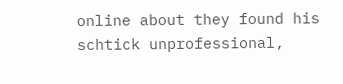online about they found his schtick unprofessional,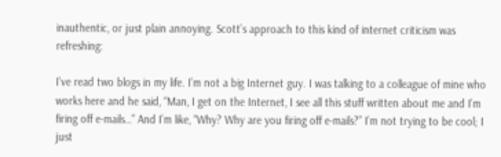inauthentic, or just plain annoying. Scott’s approach to this kind of internet criticism was refreshing:

I’ve read two blogs in my life. I’m not a big Internet guy. I was talking to a colleague of mine who works here and he said, “Man, I get on the Internet, I see all this stuff written about me and I’m firing off e-mails…” And I’m like, “Why? Why are you firing off e-mails?” I’m not trying to be cool; I just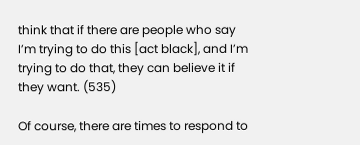think that if there are people who say I’m trying to do this [act black], and I’m trying to do that, they can believe it if they want. (535)

Of course, there are times to respond to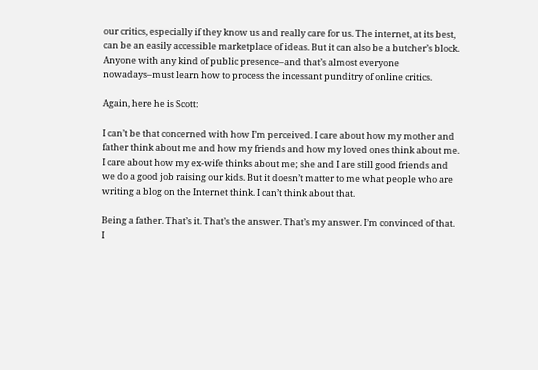our critics, especially if they know us and really care for us. The internet, at its best, can be an easily accessible marketplace of ideas. But it can also be a butcher’s block. Anyone with any kind of public presence–and that’s almost everyone nowadays–must learn how to process the incessant punditry of online critics.

Again, here he is Scott:

I can’t be that concerned with how I’m perceived. I care about how my mother and father think about me and how my friends and how my loved ones think about me. I care about how my ex-wife thinks about me; she and I are still good friends and we do a good job raising our kids. But it doesn’t matter to me what people who are writing a blog on the Internet think. I can’t think about that.

Being a father. That’s it. That’s the answer. That’s my answer. I’m convinced of that. I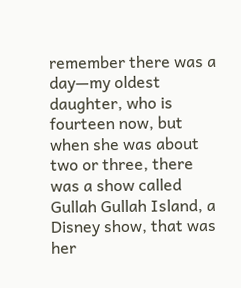remember there was a day—my oldest daughter, who is fourteen now, but when she was about two or three, there was a show called Gullah Gullah Island, a Disney show, that was her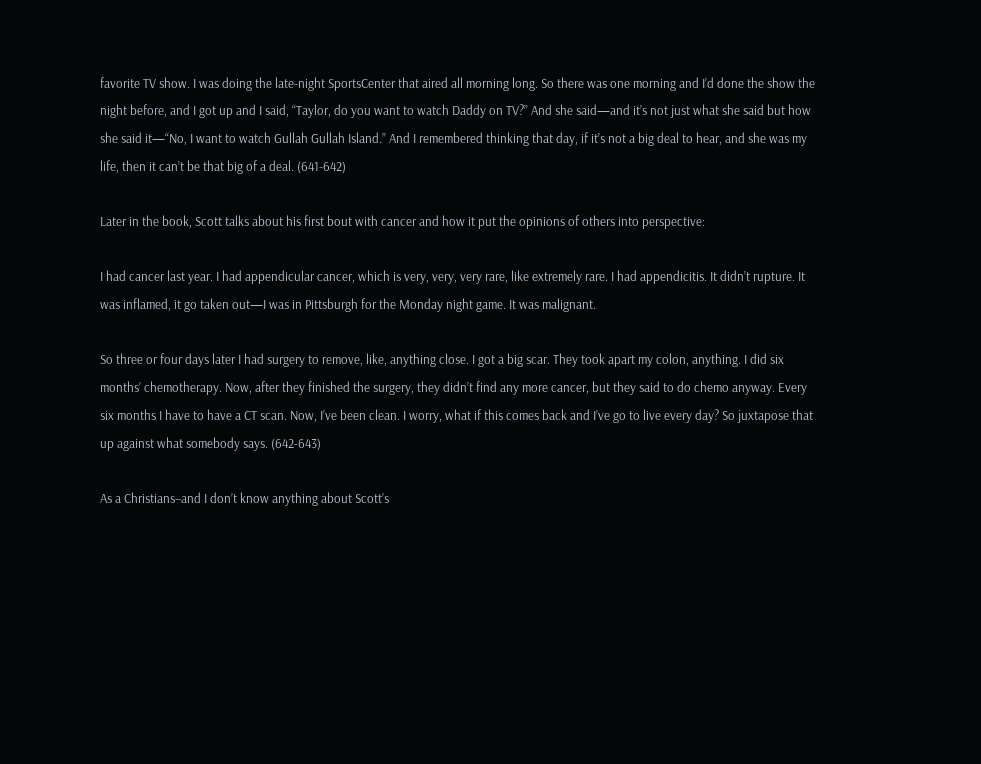favorite TV show. I was doing the late-night SportsCenter that aired all morning long. So there was one morning and I’d done the show the night before, and I got up and I said, “Taylor, do you want to watch Daddy on TV?” And she said—and it’s not just what she said but how she said it—“No, I want to watch Gullah Gullah Island.” And I remembered thinking that day, if it’s not a big deal to hear, and she was my life, then it can’t be that big of a deal. (641-642)

Later in the book, Scott talks about his first bout with cancer and how it put the opinions of others into perspective:

I had cancer last year. I had appendicular cancer, which is very, very, very rare, like extremely rare. I had appendicitis. It didn’t rupture. It was inflamed, it go taken out—I was in Pittsburgh for the Monday night game. It was malignant.

So three or four days later I had surgery to remove, like, anything close. I got a big scar. They took apart my colon, anything. I did six months’ chemotherapy. Now, after they finished the surgery, they didn’t find any more cancer, but they said to do chemo anyway. Every six months I have to have a CT scan. Now, I’ve been clean. I worry, what if this comes back and I’ve go to live every day? So juxtapose that up against what somebody says. (642-643)

As a Christians–and I don’t know anything about Scott’s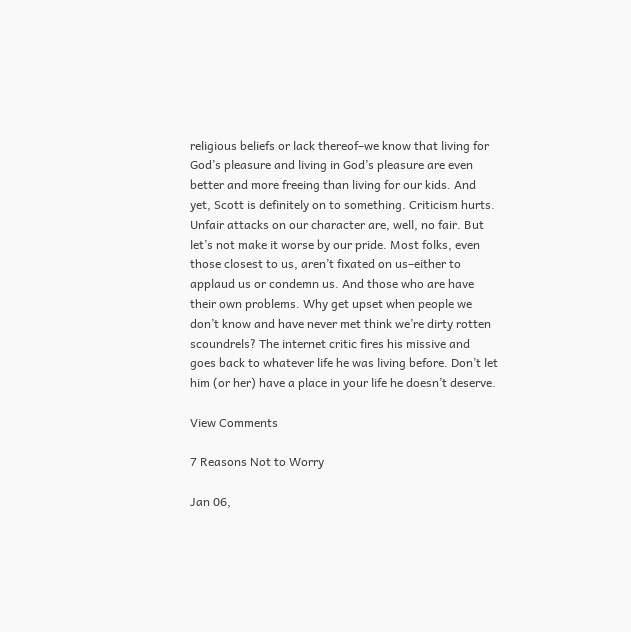religious beliefs or lack thereof–we know that living for God’s pleasure and living in God’s pleasure are even better and more freeing than living for our kids. And yet, Scott is definitely on to something. Criticism hurts. Unfair attacks on our character are, well, no fair. But let’s not make it worse by our pride. Most folks, even those closest to us, aren’t fixated on us–either to applaud us or condemn us. And those who are have their own problems. Why get upset when people we don’t know and have never met think we’re dirty rotten scoundrels? The internet critic fires his missive and goes back to whatever life he was living before. Don’t let him (or her) have a place in your life he doesn’t deserve.

View Comments

7 Reasons Not to Worry

Jan 06,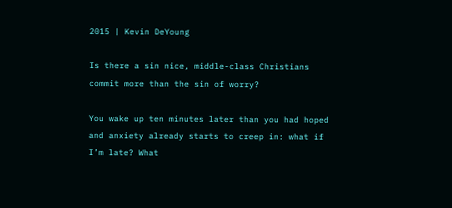2015 | Kevin DeYoung

Is there a sin nice, middle-class Christians commit more than the sin of worry?

You wake up ten minutes later than you had hoped and anxiety already starts to creep in: what if I’m late? What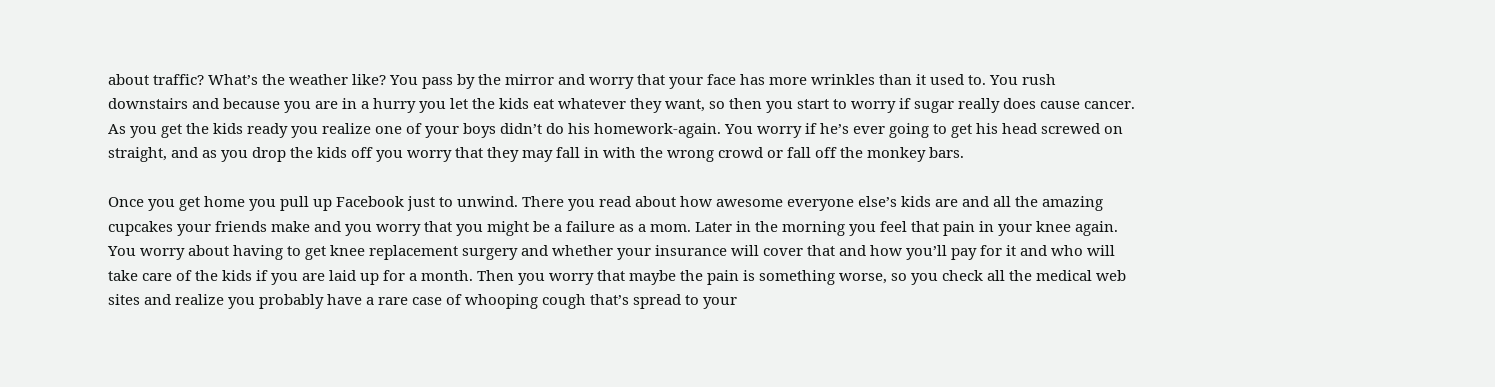about traffic? What’s the weather like? You pass by the mirror and worry that your face has more wrinkles than it used to. You rush downstairs and because you are in a hurry you let the kids eat whatever they want, so then you start to worry if sugar really does cause cancer. As you get the kids ready you realize one of your boys didn’t do his homework-again. You worry if he’s ever going to get his head screwed on straight, and as you drop the kids off you worry that they may fall in with the wrong crowd or fall off the monkey bars.

Once you get home you pull up Facebook just to unwind. There you read about how awesome everyone else’s kids are and all the amazing cupcakes your friends make and you worry that you might be a failure as a mom. Later in the morning you feel that pain in your knee again. You worry about having to get knee replacement surgery and whether your insurance will cover that and how you’ll pay for it and who will take care of the kids if you are laid up for a month. Then you worry that maybe the pain is something worse, so you check all the medical web sites and realize you probably have a rare case of whooping cough that’s spread to your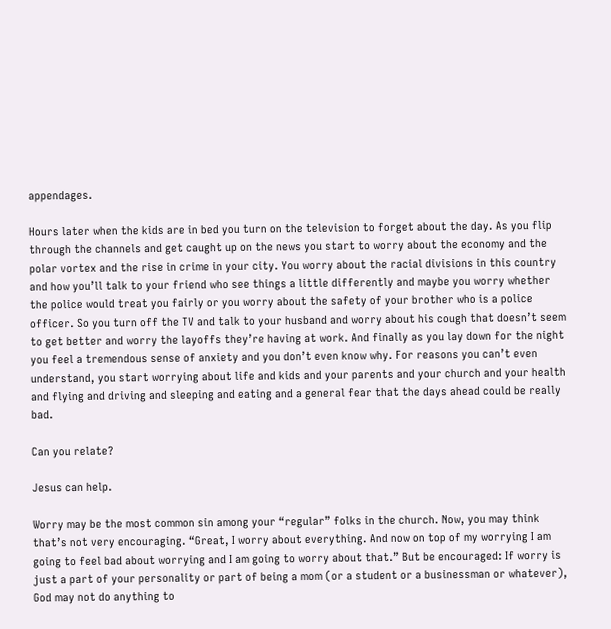appendages.

Hours later when the kids are in bed you turn on the television to forget about the day. As you flip through the channels and get caught up on the news you start to worry about the economy and the polar vortex and the rise in crime in your city. You worry about the racial divisions in this country and how you’ll talk to your friend who see things a little differently and maybe you worry whether the police would treat you fairly or you worry about the safety of your brother who is a police officer. So you turn off the TV and talk to your husband and worry about his cough that doesn’t seem to get better and worry the layoffs they’re having at work. And finally as you lay down for the night you feel a tremendous sense of anxiety and you don’t even know why. For reasons you can’t even understand, you start worrying about life and kids and your parents and your church and your health and flying and driving and sleeping and eating and a general fear that the days ahead could be really bad.

Can you relate?

Jesus can help.

Worry may be the most common sin among your “regular” folks in the church. Now, you may think that’s not very encouraging. “Great, I worry about everything. And now on top of my worrying I am going to feel bad about worrying and I am going to worry about that.” But be encouraged: If worry is just a part of your personality or part of being a mom (or a student or a businessman or whatever), God may not do anything to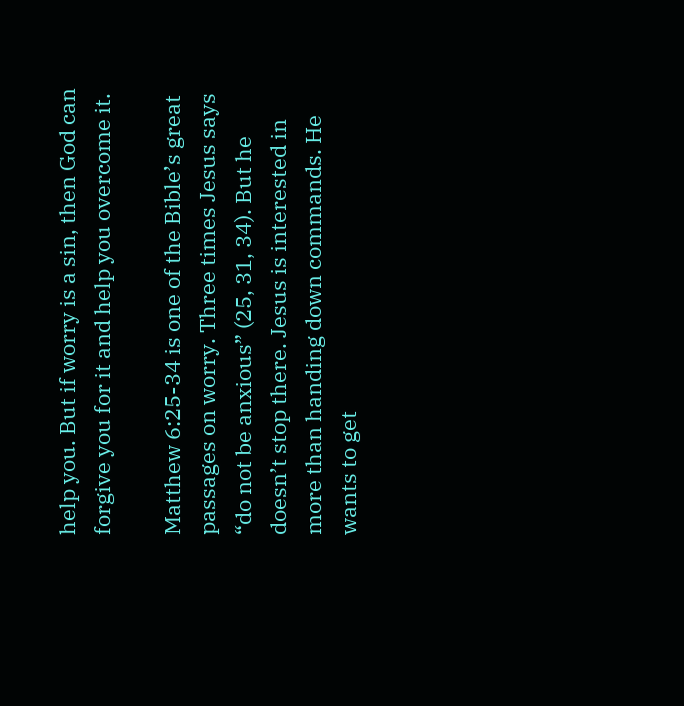help you. But if worry is a sin, then God can forgive you for it and help you overcome it.

Matthew 6:25-34 is one of the Bible’s great passages on worry. Three times Jesus says “do not be anxious” (25, 31, 34). But he doesn’t stop there. Jesus is interested in more than handing down commands. He wants to get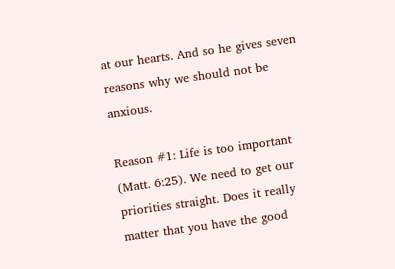at our hearts. And so he gives seven reasons why we should not be anxious.

Reason #1: Life is too important (Matt. 6:25). We need to get our priorities straight. Does it really matter that you have the good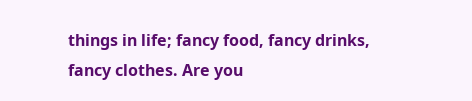things in life; fancy food, fancy drinks, fancy clothes. Are you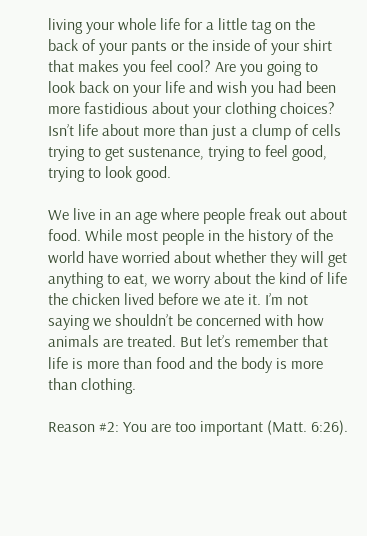living your whole life for a little tag on the back of your pants or the inside of your shirt that makes you feel cool? Are you going to look back on your life and wish you had been more fastidious about your clothing choices? Isn’t life about more than just a clump of cells trying to get sustenance, trying to feel good, trying to look good.

We live in an age where people freak out about food. While most people in the history of the world have worried about whether they will get anything to eat, we worry about the kind of life the chicken lived before we ate it. I’m not saying we shouldn’t be concerned with how animals are treated. But let’s remember that life is more than food and the body is more than clothing.

Reason #2: You are too important (Matt. 6:26).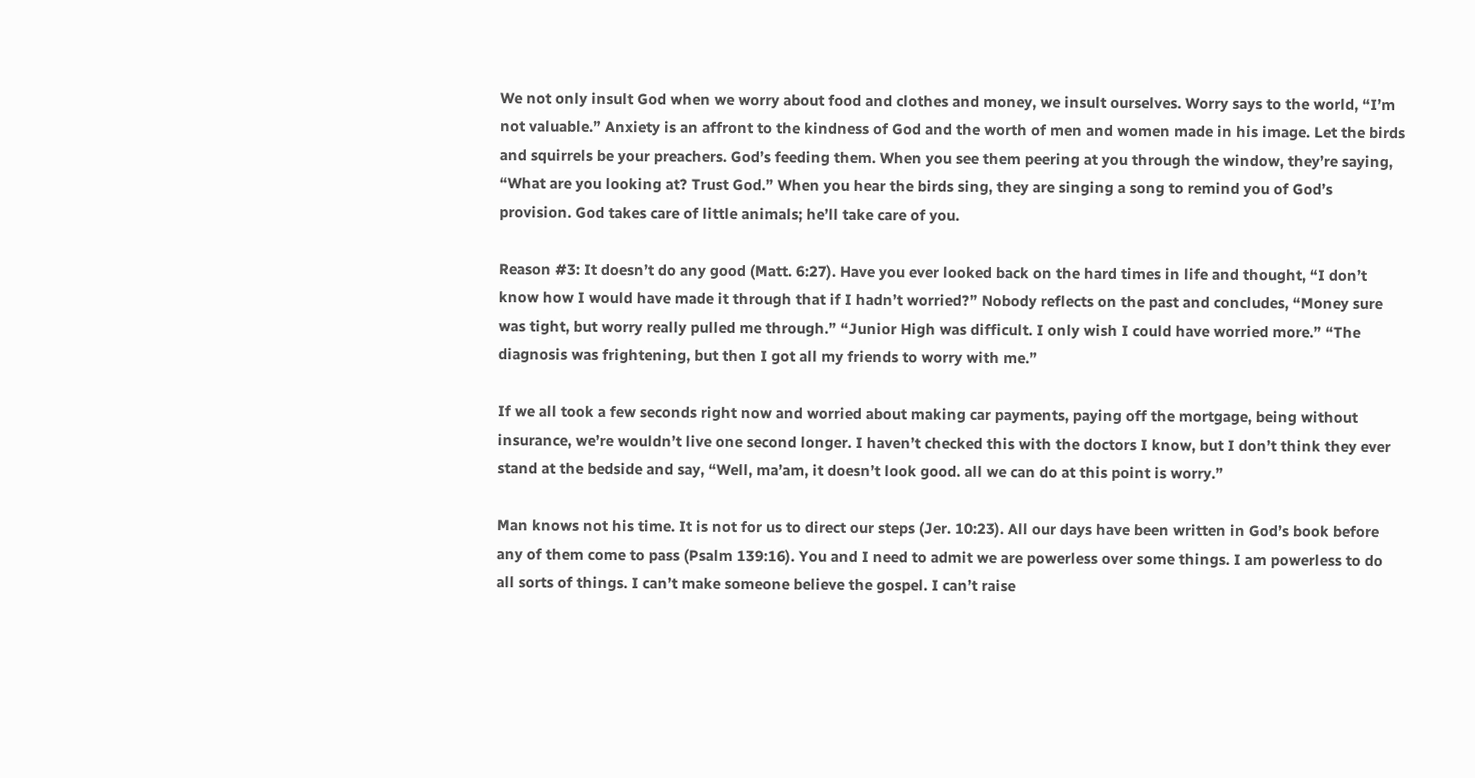We not only insult God when we worry about food and clothes and money, we insult ourselves. Worry says to the world, “I’m not valuable.” Anxiety is an affront to the kindness of God and the worth of men and women made in his image. Let the birds and squirrels be your preachers. God’s feeding them. When you see them peering at you through the window, they’re saying, “What are you looking at? Trust God.” When you hear the birds sing, they are singing a song to remind you of God’s provision. God takes care of little animals; he’ll take care of you.

Reason #3: It doesn’t do any good (Matt. 6:27). Have you ever looked back on the hard times in life and thought, “I don’t know how I would have made it through that if I hadn’t worried?” Nobody reflects on the past and concludes, “Money sure was tight, but worry really pulled me through.” “Junior High was difficult. I only wish I could have worried more.” “The diagnosis was frightening, but then I got all my friends to worry with me.”

If we all took a few seconds right now and worried about making car payments, paying off the mortgage, being without insurance, we’re wouldn’t live one second longer. I haven’t checked this with the doctors I know, but I don’t think they ever stand at the bedside and say, “Well, ma’am, it doesn’t look good. all we can do at this point is worry.”

Man knows not his time. It is not for us to direct our steps (Jer. 10:23). All our days have been written in God’s book before any of them come to pass (Psalm 139:16). You and I need to admit we are powerless over some things. I am powerless to do all sorts of things. I can’t make someone believe the gospel. I can’t raise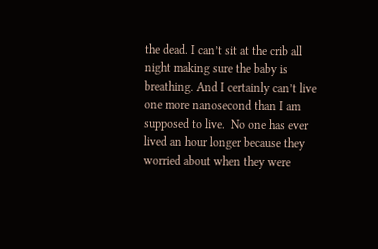the dead. I can’t sit at the crib all night making sure the baby is breathing. And I certainly can’t live one more nanosecond than I am supposed to live.  No one has ever lived an hour longer because they worried about when they were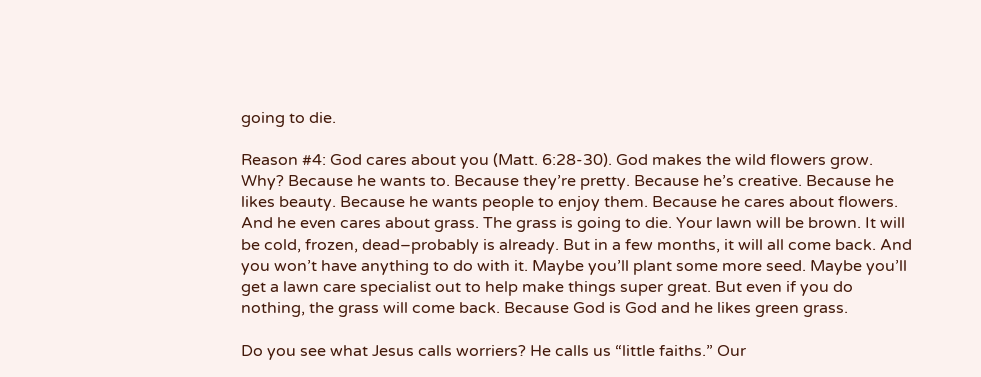going to die.

Reason #4: God cares about you (Matt. 6:28-30). God makes the wild flowers grow. Why? Because he wants to. Because they’re pretty. Because he’s creative. Because he likes beauty. Because he wants people to enjoy them. Because he cares about flowers. And he even cares about grass. The grass is going to die. Your lawn will be brown. It will be cold, frozen, dead–probably is already. But in a few months, it will all come back. And you won’t have anything to do with it. Maybe you’ll plant some more seed. Maybe you’ll get a lawn care specialist out to help make things super great. But even if you do nothing, the grass will come back. Because God is God and he likes green grass.

Do you see what Jesus calls worriers? He calls us “little faiths.” Our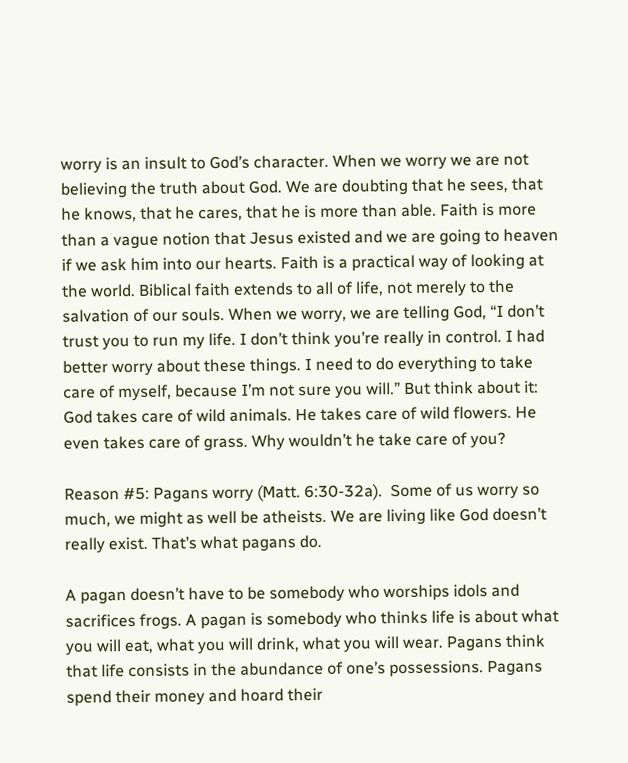worry is an insult to God’s character. When we worry we are not believing the truth about God. We are doubting that he sees, that he knows, that he cares, that he is more than able. Faith is more than a vague notion that Jesus existed and we are going to heaven if we ask him into our hearts. Faith is a practical way of looking at the world. Biblical faith extends to all of life, not merely to the salvation of our souls. When we worry, we are telling God, “I don’t trust you to run my life. I don’t think you’re really in control. I had better worry about these things. I need to do everything to take care of myself, because I’m not sure you will.” But think about it: God takes care of wild animals. He takes care of wild flowers. He even takes care of grass. Why wouldn’t he take care of you?

Reason #5: Pagans worry (Matt. 6:30-32a).  Some of us worry so much, we might as well be atheists. We are living like God doesn’t really exist. That’s what pagans do.

A pagan doesn’t have to be somebody who worships idols and sacrifices frogs. A pagan is somebody who thinks life is about what you will eat, what you will drink, what you will wear. Pagans think that life consists in the abundance of one’s possessions. Pagans spend their money and hoard their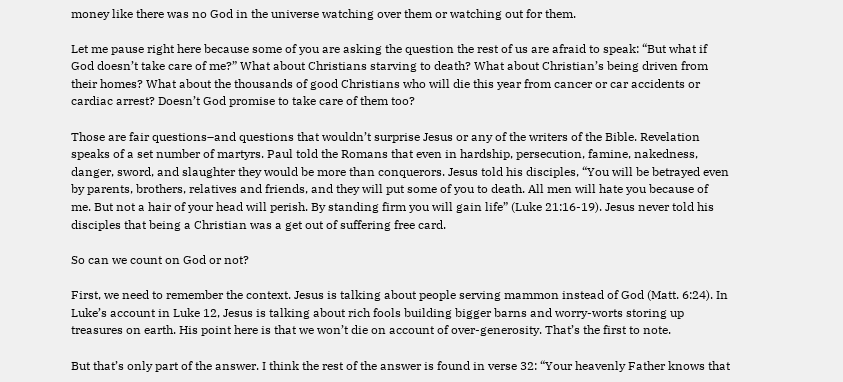money like there was no God in the universe watching over them or watching out for them.

Let me pause right here because some of you are asking the question the rest of us are afraid to speak: “But what if God doesn’t take care of me?” What about Christians starving to death? What about Christian’s being driven from their homes? What about the thousands of good Christians who will die this year from cancer or car accidents or cardiac arrest? Doesn’t God promise to take care of them too?

Those are fair questions–and questions that wouldn’t surprise Jesus or any of the writers of the Bible. Revelation speaks of a set number of martyrs. Paul told the Romans that even in hardship, persecution, famine, nakedness, danger, sword, and slaughter they would be more than conquerors. Jesus told his disciples, “You will be betrayed even by parents, brothers, relatives and friends, and they will put some of you to death. All men will hate you because of me. But not a hair of your head will perish. By standing firm you will gain life” (Luke 21:16-19). Jesus never told his disciples that being a Christian was a get out of suffering free card.

So can we count on God or not?

First, we need to remember the context. Jesus is talking about people serving mammon instead of God (Matt. 6:24). In Luke’s account in Luke 12, Jesus is talking about rich fools building bigger barns and worry-worts storing up treasures on earth. His point here is that we won’t die on account of over-generosity. That’s the first to note.

But that’s only part of the answer. I think the rest of the answer is found in verse 32: “Your heavenly Father knows that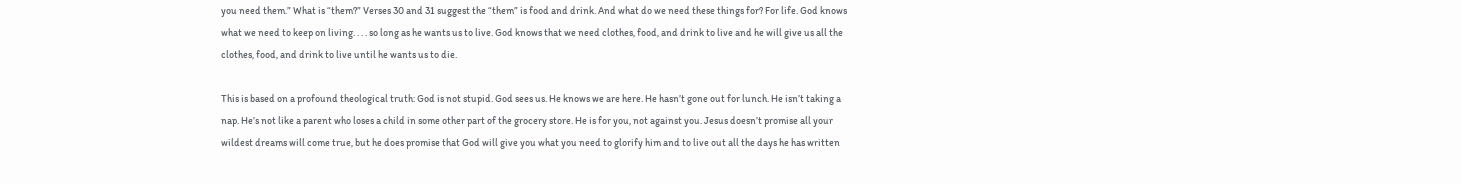you need them.” What is “them?” Verses 30 and 31 suggest the “them” is food and drink. And what do we need these things for? For life. God knows what we need to keep on living. . . . so long as he wants us to live. God knows that we need clothes, food, and drink to live and he will give us all the clothes, food, and drink to live until he wants us to die.

This is based on a profound theological truth: God is not stupid. God sees us. He knows we are here. He hasn’t gone out for lunch. He isn’t taking a nap. He’s not like a parent who loses a child in some other part of the grocery store. He is for you, not against you. Jesus doesn’t promise all your wildest dreams will come true, but he does promise that God will give you what you need to glorify him and to live out all the days he has written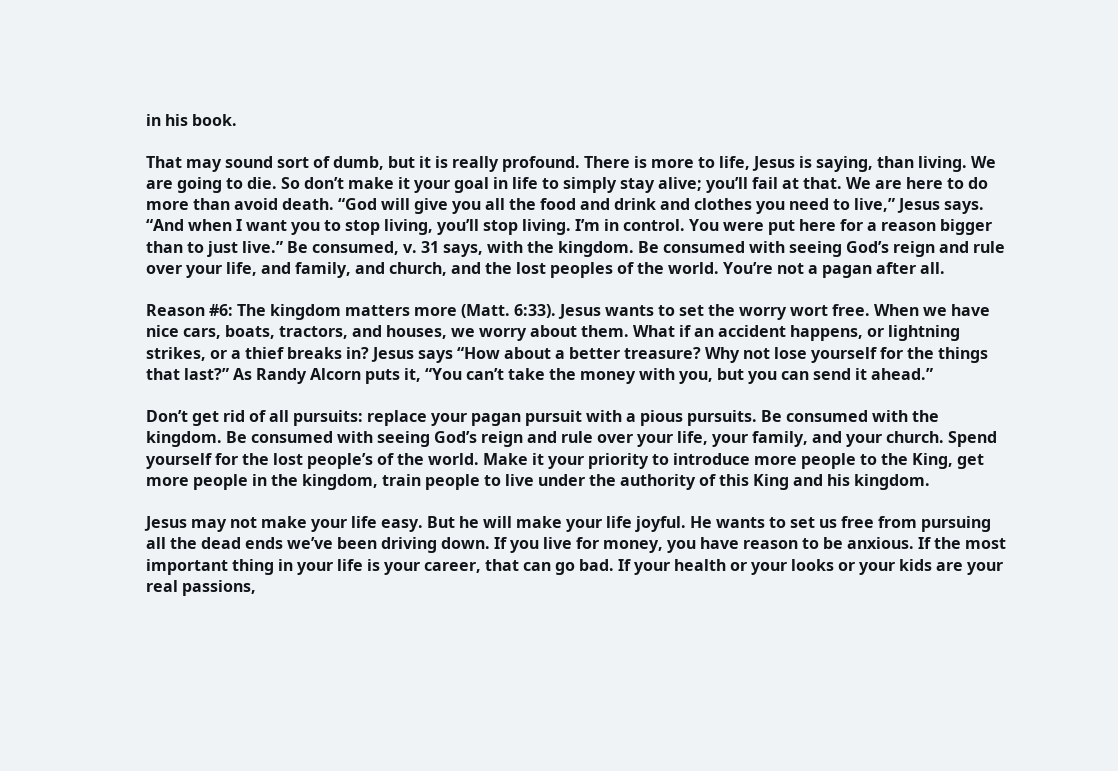in his book.

That may sound sort of dumb, but it is really profound. There is more to life, Jesus is saying, than living. We are going to die. So don’t make it your goal in life to simply stay alive; you’ll fail at that. We are here to do more than avoid death. “God will give you all the food and drink and clothes you need to live,” Jesus says. “And when I want you to stop living, you’ll stop living. I’m in control. You were put here for a reason bigger than to just live.” Be consumed, v. 31 says, with the kingdom. Be consumed with seeing God’s reign and rule over your life, and family, and church, and the lost peoples of the world. You’re not a pagan after all.

Reason #6: The kingdom matters more (Matt. 6:33). Jesus wants to set the worry wort free. When we have nice cars, boats, tractors, and houses, we worry about them. What if an accident happens, or lightning strikes, or a thief breaks in? Jesus says “How about a better treasure? Why not lose yourself for the things that last?” As Randy Alcorn puts it, “You can’t take the money with you, but you can send it ahead.”

Don’t get rid of all pursuits: replace your pagan pursuit with a pious pursuits. Be consumed with the kingdom. Be consumed with seeing God’s reign and rule over your life, your family, and your church. Spend yourself for the lost people’s of the world. Make it your priority to introduce more people to the King, get more people in the kingdom, train people to live under the authority of this King and his kingdom.

Jesus may not make your life easy. But he will make your life joyful. He wants to set us free from pursuing all the dead ends we’ve been driving down. If you live for money, you have reason to be anxious. If the most important thing in your life is your career, that can go bad. If your health or your looks or your kids are your real passions,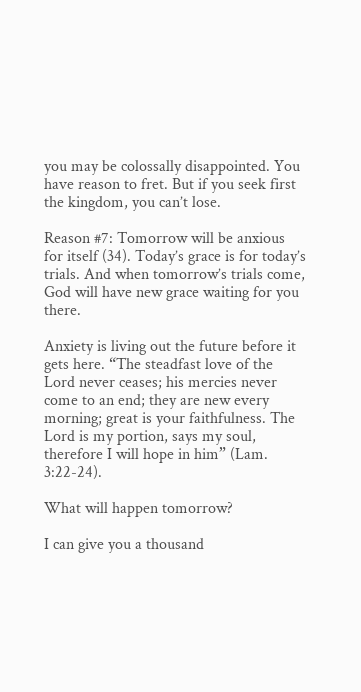you may be colossally disappointed. You have reason to fret. But if you seek first the kingdom, you can’t lose.

Reason #7: Tomorrow will be anxious for itself (34). Today’s grace is for today’s trials. And when tomorrow’s trials come, God will have new grace waiting for you there.

Anxiety is living out the future before it gets here. “The steadfast love of the Lord never ceases; his mercies never come to an end; they are new every morning; great is your faithfulness. The Lord is my portion, says my soul, therefore I will hope in him” (Lam. 3:22-24).

What will happen tomorrow?

I can give you a thousand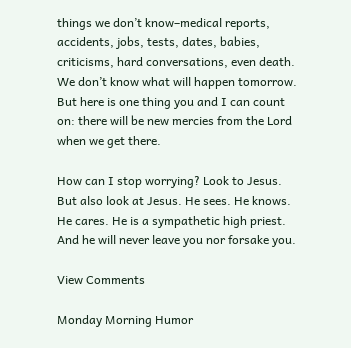things we don’t know–medical reports, accidents, jobs, tests, dates, babies, criticisms, hard conversations, even death. We don’t know what will happen tomorrow. But here is one thing you and I can count on: there will be new mercies from the Lord when we get there.

How can I stop worrying? Look to Jesus. But also look at Jesus. He sees. He knows. He cares. He is a sympathetic high priest. And he will never leave you nor forsake you.

View Comments

Monday Morning Humor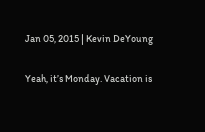Jan 05, 2015 | Kevin DeYoung

Yeah, it’s Monday. Vacation is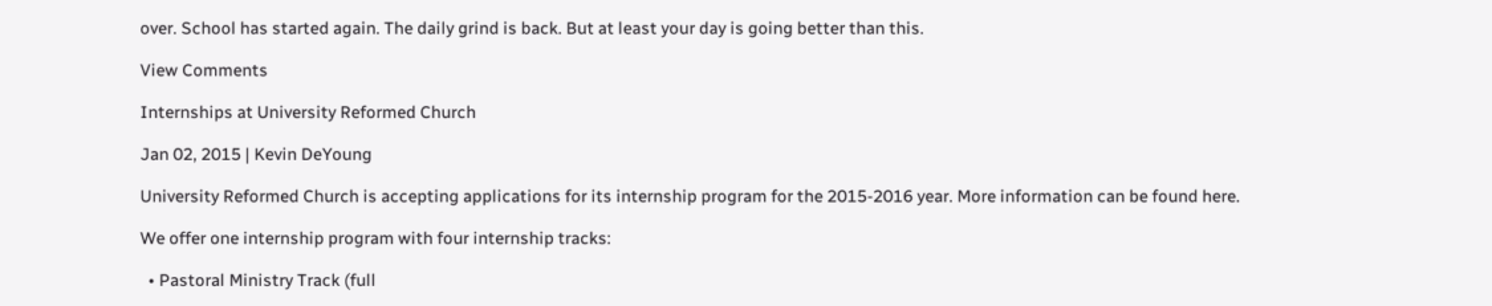over. School has started again. The daily grind is back. But at least your day is going better than this.

View Comments

Internships at University Reformed Church

Jan 02, 2015 | Kevin DeYoung

University Reformed Church is accepting applications for its internship program for the 2015-2016 year. More information can be found here.

We offer one internship program with four internship tracks:

  • Pastoral Ministry Track (full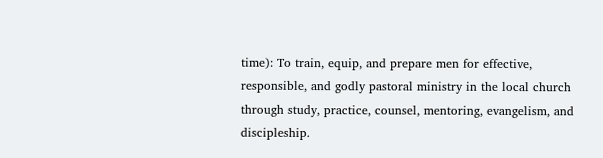time): To train, equip, and prepare men for effective, responsible, and godly pastoral ministry in the local church through study, practice, counsel, mentoring, evangelism, and discipleship.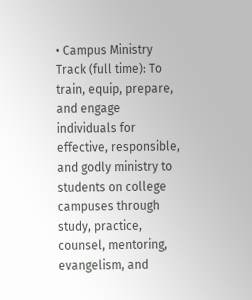• Campus Ministry Track (full time): To train, equip, prepare, and engage individuals for effective, responsible, and godly ministry to students on college campuses through study, practice, counsel, mentoring, evangelism, and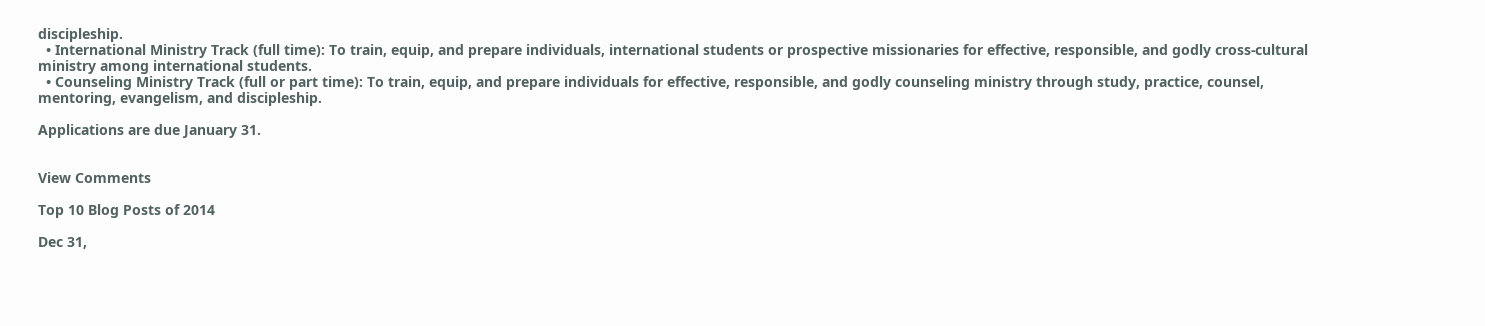discipleship.
  • International Ministry Track (full time): To train, equip, and prepare individuals, international students or prospective missionaries for effective, responsible, and godly cross-cultural ministry among international students.
  • Counseling Ministry Track (full or part time): To train, equip, and prepare individuals for effective, responsible, and godly counseling ministry through study, practice, counsel, mentoring, evangelism, and discipleship.

Applications are due January 31.


View Comments

Top 10 Blog Posts of 2014

Dec 31,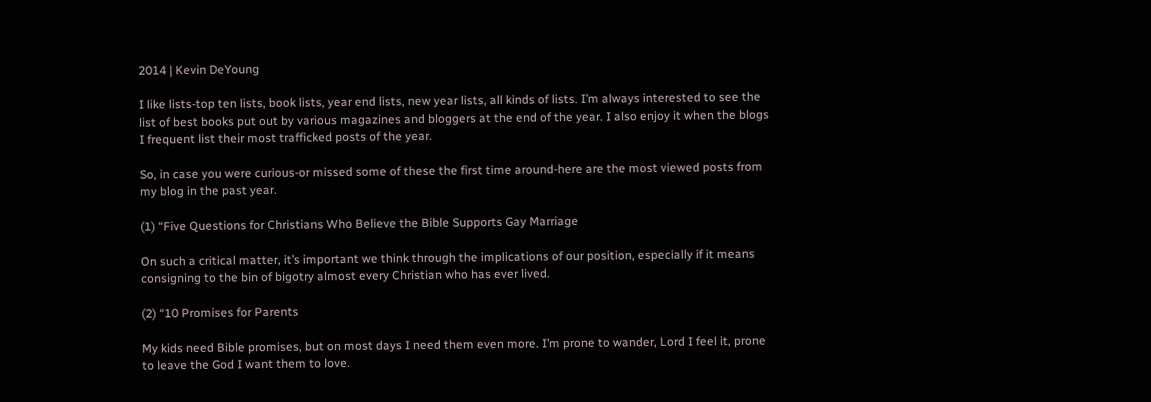2014 | Kevin DeYoung

I like lists-top ten lists, book lists, year end lists, new year lists, all kinds of lists. I’m always interested to see the list of best books put out by various magazines and bloggers at the end of the year. I also enjoy it when the blogs I frequent list their most trafficked posts of the year.

So, in case you were curious-or missed some of these the first time around-here are the most viewed posts from my blog in the past year.

(1) “Five Questions for Christians Who Believe the Bible Supports Gay Marriage

On such a critical matter, it’s important we think through the implications of our position, especially if it means consigning to the bin of bigotry almost every Christian who has ever lived.

(2) “10 Promises for Parents

My kids need Bible promises, but on most days I need them even more. I’m prone to wander, Lord I feel it, prone to leave the God I want them to love.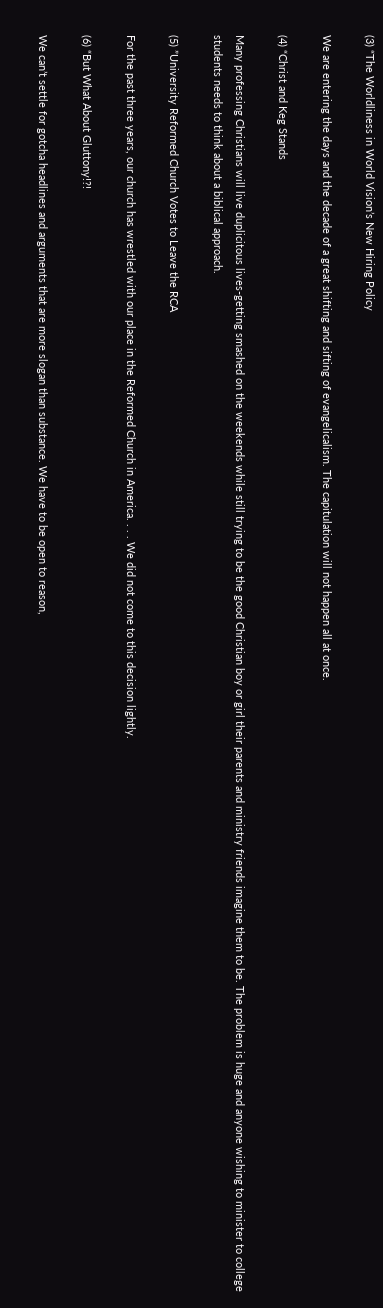(3) “The Worldliness in World Vision’s New Hiring Policy

We are entering the days and the decade of a great shifting and sifting of evangelicalism. The capitulation will not happen all at once.

(4) “Christ and Keg Stands

Many professing Christians will live duplicitous lives-getting smashed on the weekends while still trying to be the good Christian boy or girl their parents and ministry friends imagine them to be. The problem is huge and anyone wishing to minister to college students needs to think about a biblical approach.

(5) ”University Reformed Church Votes to Leave the RCA

For the past three years, our church has wrestled with our place in the Reformed Church in America. . . . We did not come to this decision lightly.

(6) “But What About Gluttony!?!

We can’t settle for gotcha headlines and arguments that are more slogan than substance. We have to be open to reason,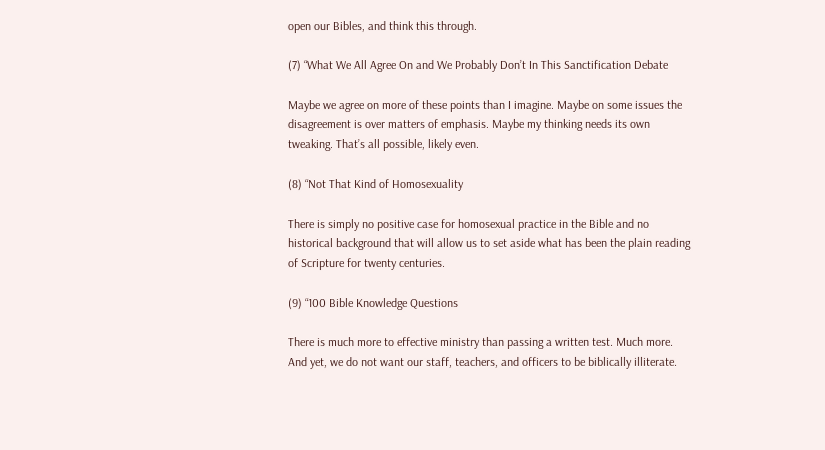open our Bibles, and think this through.

(7) “What We All Agree On and We Probably Don’t In This Sanctification Debate

Maybe we agree on more of these points than I imagine. Maybe on some issues the disagreement is over matters of emphasis. Maybe my thinking needs its own tweaking. That’s all possible, likely even.

(8) “Not That Kind of Homosexuality

There is simply no positive case for homosexual practice in the Bible and no historical background that will allow us to set aside what has been the plain reading of Scripture for twenty centuries.

(9) “100 Bible Knowledge Questions

There is much more to effective ministry than passing a written test. Much more.  And yet, we do not want our staff, teachers, and officers to be biblically illiterate.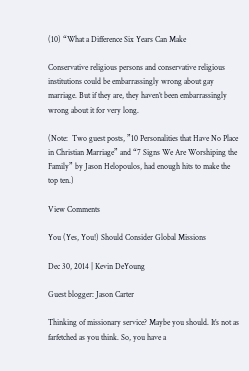(10) “What a Difference Six Years Can Make

Conservative religious persons and conservative religious institutions could be embarrassingly wrong about gay marriage. But if they are, they haven’t been embarrassingly wrong about it for very long.

(Note:  Two guest posts, ”10 Personalities that Have No Place in Christian Marriage” and “7 Signs We Are Worshiping the Family” by Jason Helopoulos, had enough hits to make the top ten.)

View Comments

You (Yes, You!) Should Consider Global Missions

Dec 30, 2014 | Kevin DeYoung

Guest blogger: Jason Carter

Thinking of missionary service? Maybe you should. It’s not as farfetched as you think. So, you have a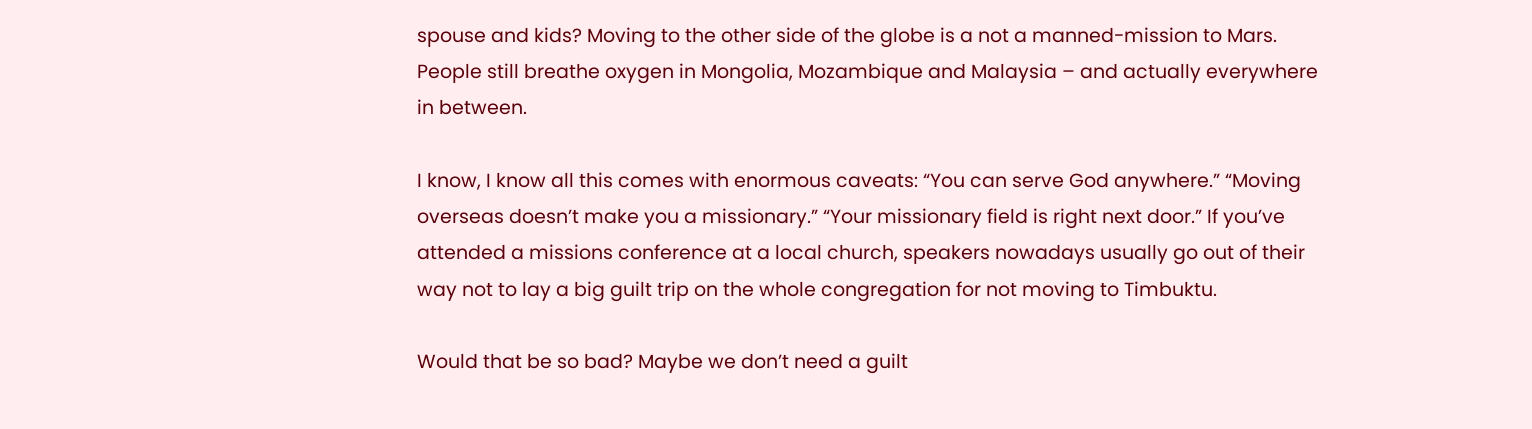spouse and kids? Moving to the other side of the globe is a not a manned-mission to Mars. People still breathe oxygen in Mongolia, Mozambique and Malaysia – and actually everywhere in between.

I know, I know all this comes with enormous caveats: “You can serve God anywhere.” “Moving overseas doesn’t make you a missionary.” “Your missionary field is right next door.” If you’ve attended a missions conference at a local church, speakers nowadays usually go out of their way not to lay a big guilt trip on the whole congregation for not moving to Timbuktu.

Would that be so bad? Maybe we don’t need a guilt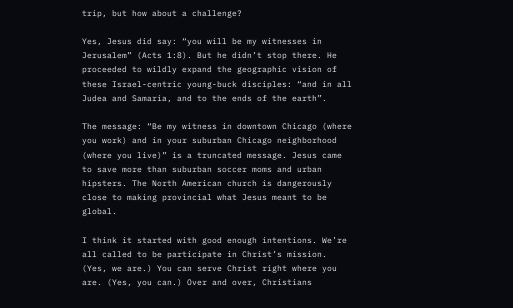trip, but how about a challenge?

Yes, Jesus did say: “you will be my witnesses in Jerusalem” (Acts 1:8). But he didn’t stop there. He proceeded to wildly expand the geographic vision of these Israel-centric young-buck disciples: “and in all Judea and Samaria, and to the ends of the earth”.

The message: “Be my witness in downtown Chicago (where you work) and in your suburban Chicago neighborhood (where you live)” is a truncated message. Jesus came to save more than suburban soccer moms and urban hipsters. The North American church is dangerously close to making provincial what Jesus meant to be global.

I think it started with good enough intentions. We’re all called to be participate in Christ’s mission. (Yes, we are.) You can serve Christ right where you are. (Yes, you can.) Over and over, Christians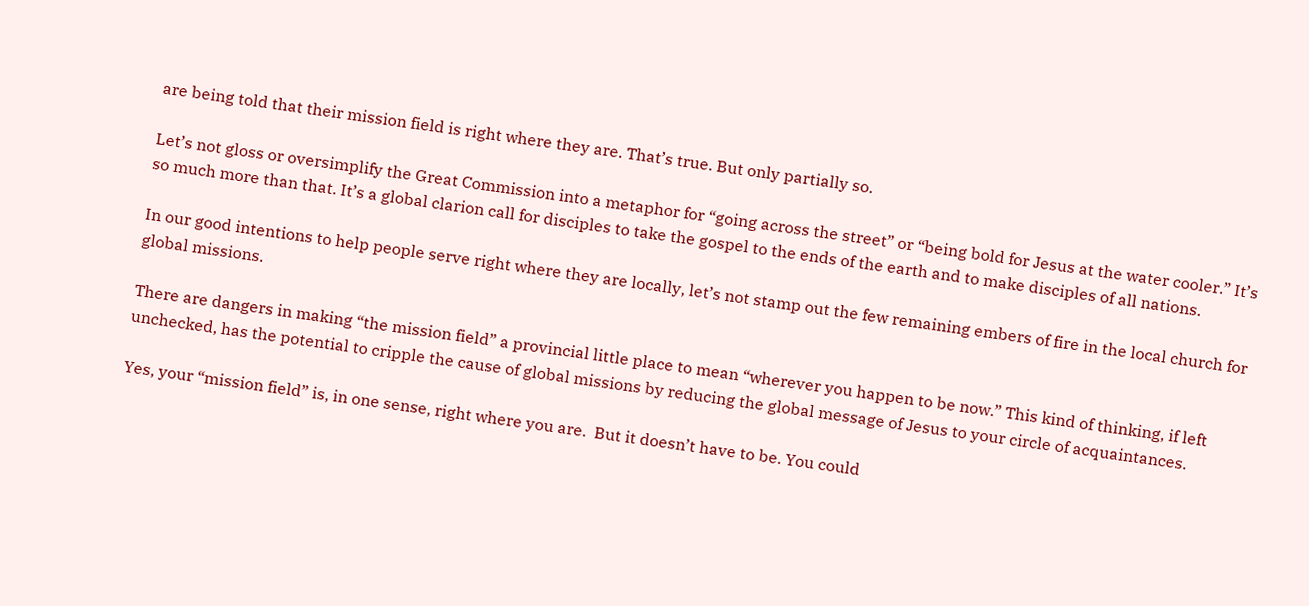are being told that their mission field is right where they are. That’s true. But only partially so.

Let’s not gloss or oversimplify the Great Commission into a metaphor for “going across the street” or “being bold for Jesus at the water cooler.” It’s so much more than that. It’s a global clarion call for disciples to take the gospel to the ends of the earth and to make disciples of all nations.

In our good intentions to help people serve right where they are locally, let’s not stamp out the few remaining embers of fire in the local church for global missions.

There are dangers in making “the mission field” a provincial little place to mean “wherever you happen to be now.” This kind of thinking, if left unchecked, has the potential to cripple the cause of global missions by reducing the global message of Jesus to your circle of acquaintances.

Yes, your “mission field” is, in one sense, right where you are.  But it doesn’t have to be. You could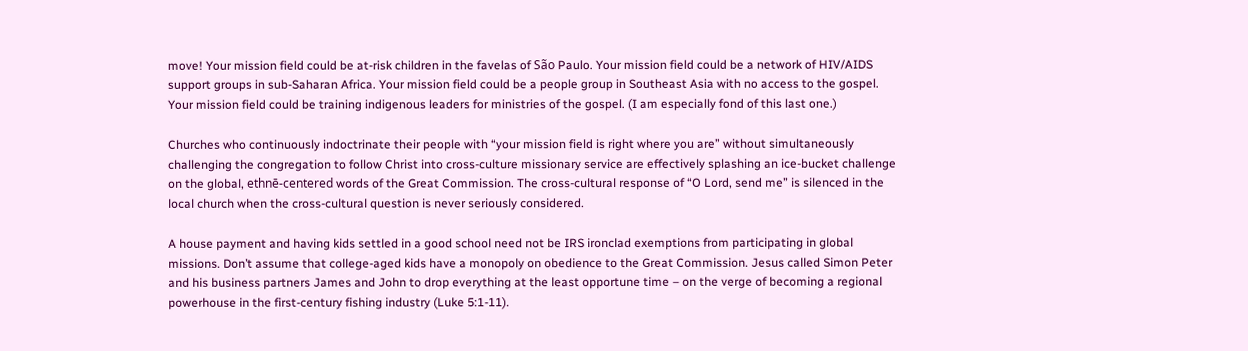move! Your mission field could be at-risk children in the favelas of São Paulo. Your mission field could be a network of HIV/AIDS support groups in sub-Saharan Africa. Your mission field could be a people group in Southeast Asia with no access to the gospel. Your mission field could be training indigenous leaders for ministries of the gospel. (I am especially fond of this last one.)

Churches who continuously indoctrinate their people with “your mission field is right where you are” without simultaneously challenging the congregation to follow Christ into cross-culture missionary service are effectively splashing an ice-bucket challenge on the global, ethnē-centered words of the Great Commission. The cross-cultural response of “O Lord, send me” is silenced in the local church when the cross-cultural question is never seriously considered.

A house payment and having kids settled in a good school need not be IRS ironclad exemptions from participating in global missions. Don’t assume that college-aged kids have a monopoly on obedience to the Great Commission. Jesus called Simon Peter and his business partners James and John to drop everything at the least opportune time – on the verge of becoming a regional powerhouse in the first-century fishing industry (Luke 5:1-11).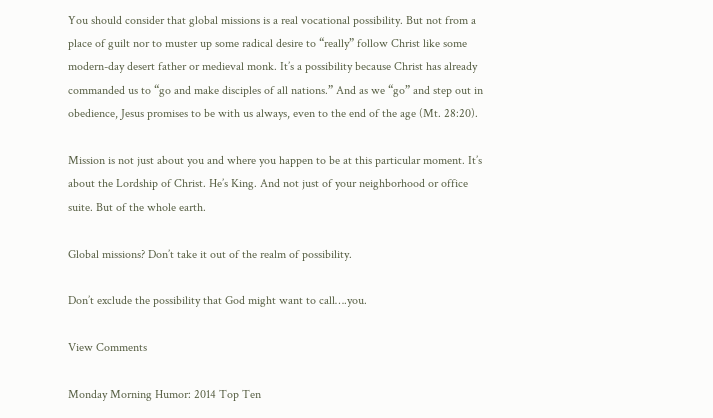You should consider that global missions is a real vocational possibility. But not from a place of guilt nor to muster up some radical desire to “really” follow Christ like some modern-day desert father or medieval monk. It’s a possibility because Christ has already commanded us to “go and make disciples of all nations.” And as we “go” and step out in obedience, Jesus promises to be with us always, even to the end of the age (Mt. 28:20).

Mission is not just about you and where you happen to be at this particular moment. It’s about the Lordship of Christ. He’s King. And not just of your neighborhood or office suite. But of the whole earth.

Global missions? Don’t take it out of the realm of possibility.

Don’t exclude the possibility that God might want to call….you.

View Comments

Monday Morning Humor: 2014 Top Ten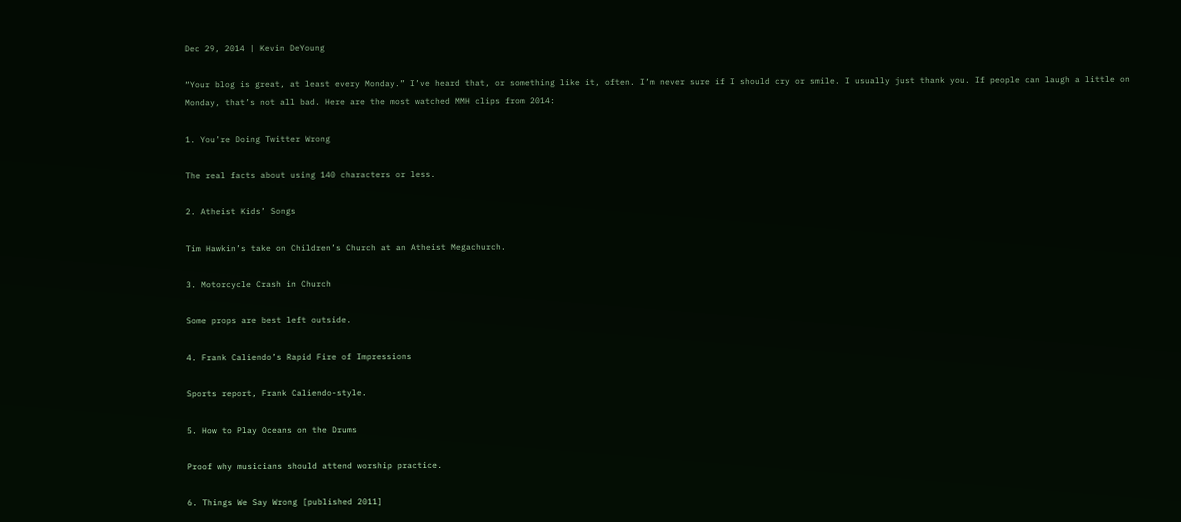Dec 29, 2014 | Kevin DeYoung

“Your blog is great, at least every Monday.” I’ve heard that, or something like it, often. I’m never sure if I should cry or smile. I usually just thank you. If people can laugh a little on Monday, that’s not all bad. Here are the most watched MMH clips from 2014:

1. You’re Doing Twitter Wrong

The real facts about using 140 characters or less.

2. Atheist Kids’ Songs

Tim Hawkin’s take on Children’s Church at an Atheist Megachurch.

3. Motorcycle Crash in Church

Some props are best left outside.

4. Frank Caliendo’s Rapid Fire of Impressions

Sports report, Frank Caliendo-style.

5. How to Play Oceans on the Drums

Proof why musicians should attend worship practice.

6. Things We Say Wrong [published 2011]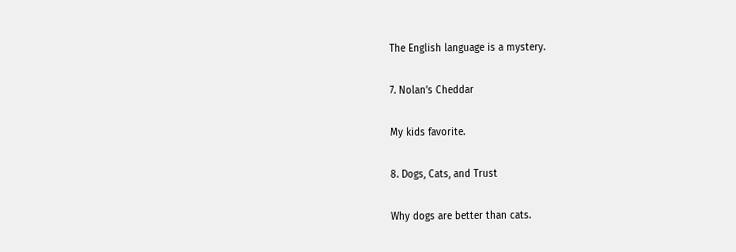The English language is a mystery.

7. Nolan’s Cheddar

My kids favorite.

8. Dogs, Cats, and Trust

Why dogs are better than cats.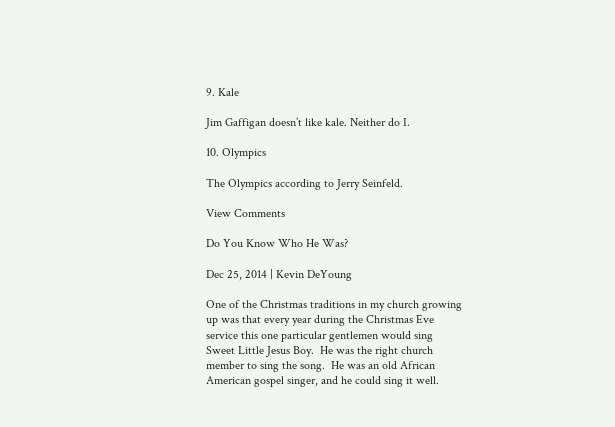9. Kale

Jim Gaffigan doesn’t like kale. Neither do I.

10. Olympics

The Olympics according to Jerry Seinfeld.

View Comments

Do You Know Who He Was?

Dec 25, 2014 | Kevin DeYoung

One of the Christmas traditions in my church growing up was that every year during the Christmas Eve service this one particular gentlemen would sing Sweet Little Jesus Boy.  He was the right church member to sing the song.  He was an old African American gospel singer, and he could sing it well.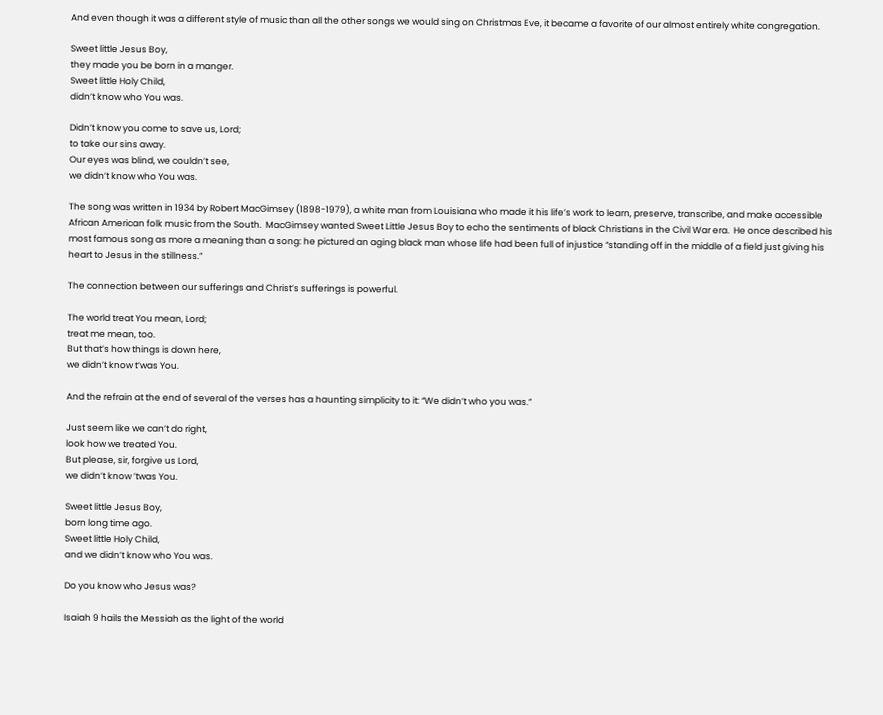And even though it was a different style of music than all the other songs we would sing on Christmas Eve, it became a favorite of our almost entirely white congregation.

Sweet little Jesus Boy,
they made you be born in a manger.
Sweet little Holy Child,
didn’t know who You was.

Didn’t know you come to save us, Lord;
to take our sins away.
Our eyes was blind, we couldn’t see,
we didn’t know who You was.

The song was written in 1934 by Robert MacGimsey (1898-1979), a white man from Louisiana who made it his life’s work to learn, preserve, transcribe, and make accessible African American folk music from the South.  MacGimsey wanted Sweet Little Jesus Boy to echo the sentiments of black Christians in the Civil War era.  He once described his most famous song as more a meaning than a song: he pictured an aging black man whose life had been full of injustice “standing off in the middle of a field just giving his heart to Jesus in the stillness.”

The connection between our sufferings and Christ’s sufferings is powerful.

The world treat You mean, Lord;
treat me mean, too.
But that’s how things is down here,
we didn’t know t’was You.

And the refrain at the end of several of the verses has a haunting simplicity to it: “We didn’t who you was.”

Just seem like we can’t do right,
look how we treated You.
But please, sir, forgive us Lord,
we didn’t know ’twas You.

Sweet little Jesus Boy,
born long time ago.
Sweet little Holy Child,
and we didn’t know who You was.

Do you know who Jesus was?

Isaiah 9 hails the Messiah as the light of the world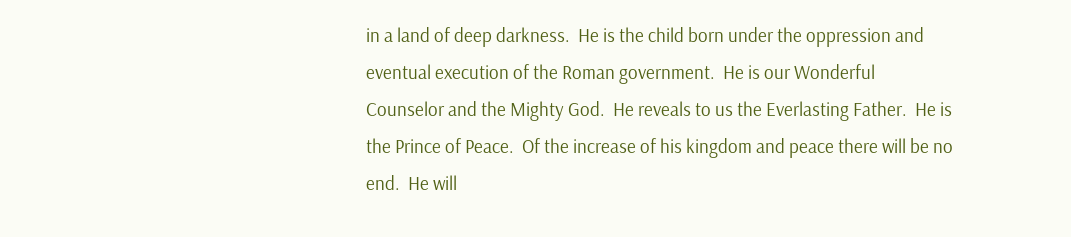in a land of deep darkness.  He is the child born under the oppression and eventual execution of the Roman government.  He is our Wonderful Counselor and the Mighty God.  He reveals to us the Everlasting Father.  He is the Prince of Peace.  Of the increase of his kingdom and peace there will be no end.  He will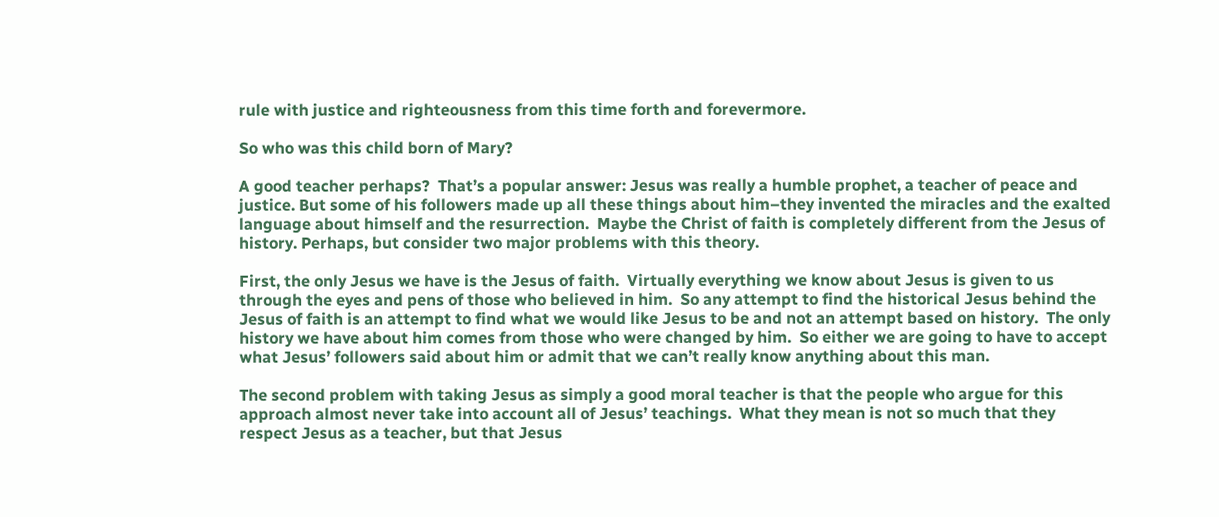rule with justice and righteousness from this time forth and forevermore.

So who was this child born of Mary?

A good teacher perhaps?  That’s a popular answer: Jesus was really a humble prophet, a teacher of peace and justice. But some of his followers made up all these things about him–they invented the miracles and the exalted language about himself and the resurrection.  Maybe the Christ of faith is completely different from the Jesus of history. Perhaps, but consider two major problems with this theory.

First, the only Jesus we have is the Jesus of faith.  Virtually everything we know about Jesus is given to us through the eyes and pens of those who believed in him.  So any attempt to find the historical Jesus behind the Jesus of faith is an attempt to find what we would like Jesus to be and not an attempt based on history.  The only history we have about him comes from those who were changed by him.  So either we are going to have to accept what Jesus’ followers said about him or admit that we can’t really know anything about this man.

The second problem with taking Jesus as simply a good moral teacher is that the people who argue for this approach almost never take into account all of Jesus’ teachings.  What they mean is not so much that they respect Jesus as a teacher, but that Jesus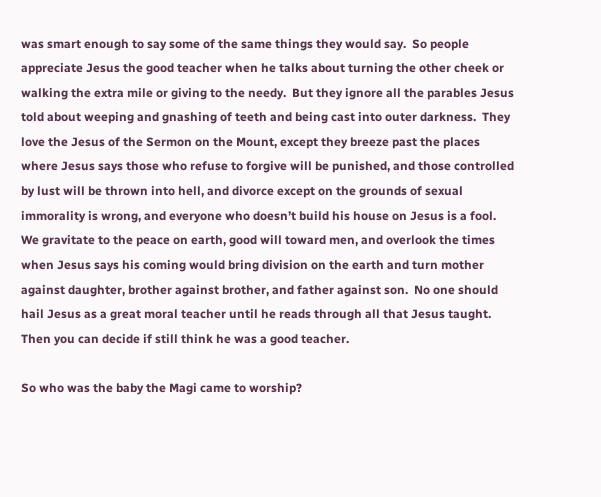was smart enough to say some of the same things they would say.  So people appreciate Jesus the good teacher when he talks about turning the other cheek or walking the extra mile or giving to the needy.  But they ignore all the parables Jesus told about weeping and gnashing of teeth and being cast into outer darkness.  They love the Jesus of the Sermon on the Mount, except they breeze past the places where Jesus says those who refuse to forgive will be punished, and those controlled by lust will be thrown into hell, and divorce except on the grounds of sexual immorality is wrong, and everyone who doesn’t build his house on Jesus is a fool.  We gravitate to the peace on earth, good will toward men, and overlook the times when Jesus says his coming would bring division on the earth and turn mother against daughter, brother against brother, and father against son.  No one should hail Jesus as a great moral teacher until he reads through all that Jesus taught.  Then you can decide if still think he was a good teacher.

So who was the baby the Magi came to worship?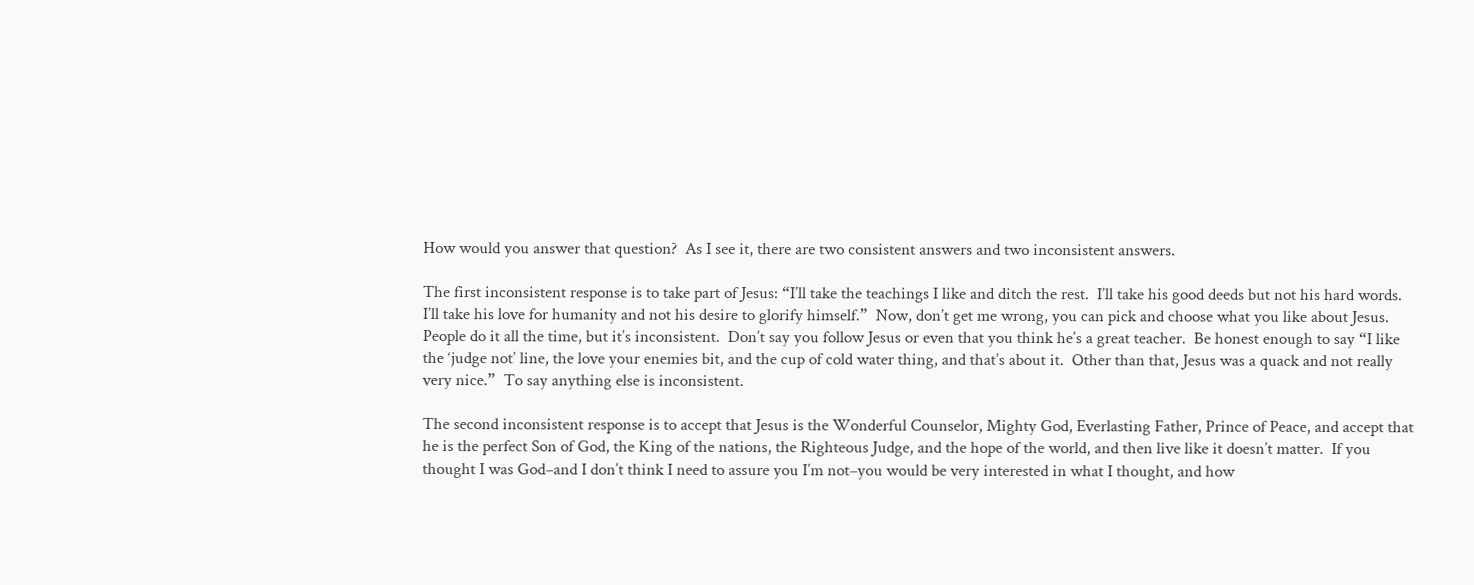How would you answer that question?  As I see it, there are two consistent answers and two inconsistent answers.

The first inconsistent response is to take part of Jesus: “I’ll take the teachings I like and ditch the rest.  I’ll take his good deeds but not his hard words.  I’ll take his love for humanity and not his desire to glorify himself.”  Now, don’t get me wrong, you can pick and choose what you like about Jesus.  People do it all the time, but it’s inconsistent.  Don’t say you follow Jesus or even that you think he’s a great teacher.  Be honest enough to say “I like the ‘judge not’ line, the love your enemies bit, and the cup of cold water thing, and that’s about it.  Other than that, Jesus was a quack and not really very nice.”  To say anything else is inconsistent.

The second inconsistent response is to accept that Jesus is the Wonderful Counselor, Mighty God, Everlasting Father, Prince of Peace, and accept that he is the perfect Son of God, the King of the nations, the Righteous Judge, and the hope of the world, and then live like it doesn’t matter.  If you thought I was God–and I don’t think I need to assure you I’m not–you would be very interested in what I thought, and how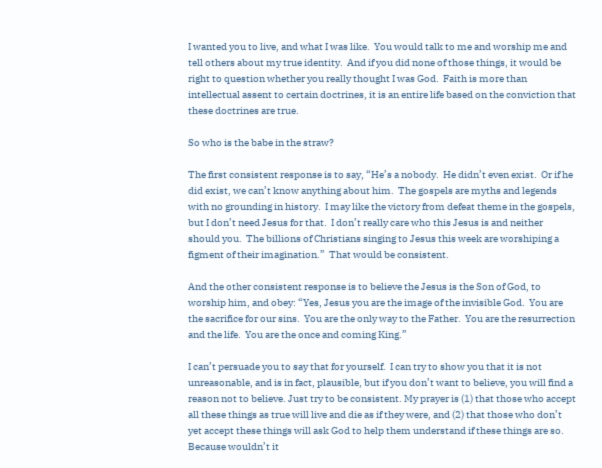I wanted you to live, and what I was like.  You would talk to me and worship me and tell others about my true identity.  And if you did none of those things, it would be right to question whether you really thought I was God.  Faith is more than intellectual assent to certain doctrines, it is an entire life based on the conviction that these doctrines are true.

So who is the babe in the straw?

The first consistent response is to say, “He’s a nobody.  He didn’t even exist.  Or if he did exist, we can’t know anything about him.  The gospels are myths and legends with no grounding in history.  I may like the victory from defeat theme in the gospels, but I don’t need Jesus for that.  I don’t really care who this Jesus is and neither should you.  The billions of Christians singing to Jesus this week are worshiping a figment of their imagination.”  That would be consistent.

And the other consistent response is to believe the Jesus is the Son of God, to worship him, and obey: “Yes, Jesus you are the image of the invisible God.  You are the sacrifice for our sins.  You are the only way to the Father.  You are the resurrection and the life.  You are the once and coming King.”

I can’t persuade you to say that for yourself.  I can try to show you that it is not unreasonable, and is in fact, plausible, but if you don’t want to believe, you will find a reason not to believe. Just try to be consistent. My prayer is (1) that those who accept all these things as true will live and die as if they were, and (2) that those who don’t yet accept these things will ask God to help them understand if these things are so.  Because wouldn’t it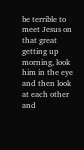be terrible to meet Jesus on that great getting up morning, look him in the eye and then look at each other and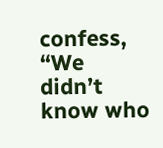confess, “We didn’t know who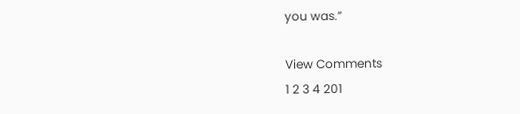you was.”

View Comments
1 2 3 4 201